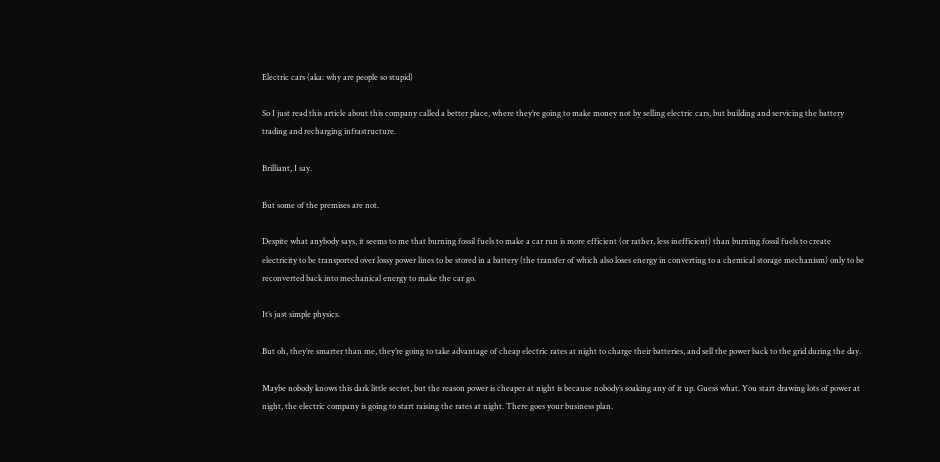Electric cars (aka: why are people so stupid)

So I just read this article about this company called a better place, where they’re going to make money not by selling electric cars, but building and servicing the battery trading and recharging infrastructure.

Brilliant, I say.

But some of the premises are not.

Despite what anybody says, it seems to me that burning fossil fuels to make a car run is more efficient (or rather, less inefficient) than burning fossil fuels to create electricity to be transported over lossy power lines to be stored in a battery (the transfer of which also loses energy in converting to a chemical storage mechanism) only to be reconverted back into mechanical energy to make the car go.

It’s just simple physics.

But oh, they’re smarter than me, they’re going to take advantage of cheap electric rates at night to charge their batteries, and sell the power back to the grid during the day.

Maybe nobody knows this dark little secret, but the reason power is cheaper at night is because nobody’s soaking any of it up. Guess what. You start drawing lots of power at night, the electric company is going to start raising the rates at night. There goes your business plan.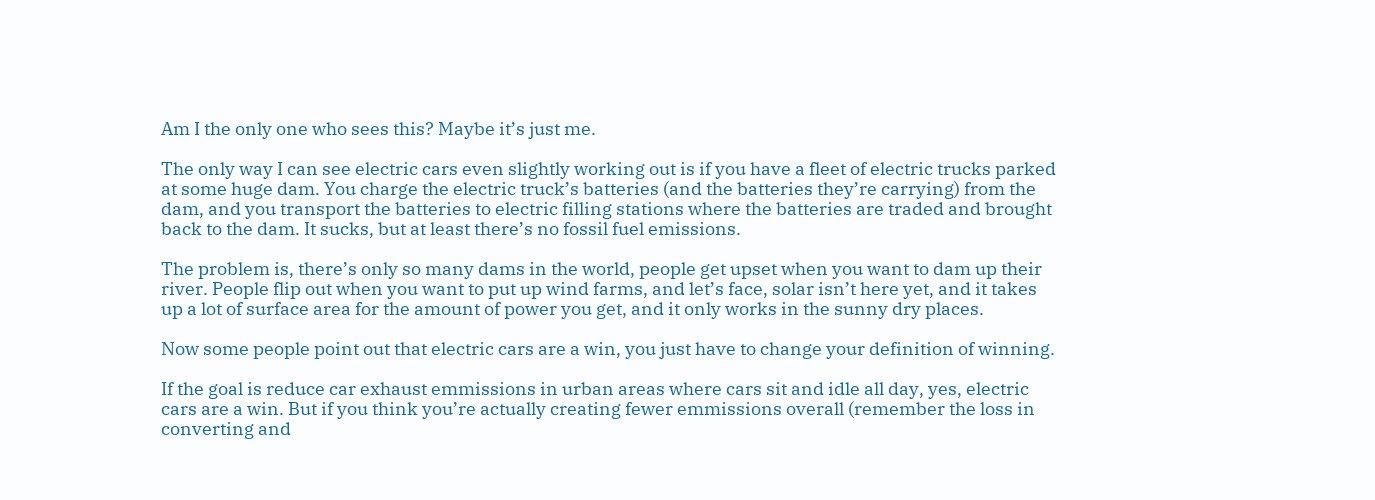Am I the only one who sees this? Maybe it’s just me.

The only way I can see electric cars even slightly working out is if you have a fleet of electric trucks parked at some huge dam. You charge the electric truck’s batteries (and the batteries they’re carrying) from the dam, and you transport the batteries to electric filling stations where the batteries are traded and brought back to the dam. It sucks, but at least there’s no fossil fuel emissions.

The problem is, there’s only so many dams in the world, people get upset when you want to dam up their river. People flip out when you want to put up wind farms, and let’s face, solar isn’t here yet, and it takes up a lot of surface area for the amount of power you get, and it only works in the sunny dry places.

Now some people point out that electric cars are a win, you just have to change your definition of winning.

If the goal is reduce car exhaust emmissions in urban areas where cars sit and idle all day, yes, electric cars are a win. But if you think you’re actually creating fewer emmissions overall (remember the loss in converting and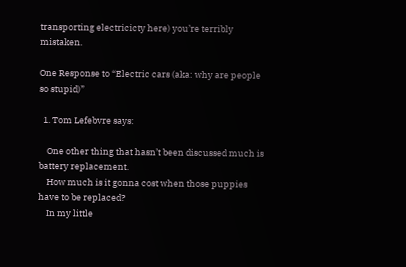transporting electricicty here) you’re terribly mistaken.

One Response to “Electric cars (aka: why are people so stupid)”

  1. Tom Lefebvre says:

    One other thing that hasn’t been discussed much is battery replacement.
    How much is it gonna cost when those puppies have to be replaced?
    In my little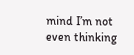mind I’m not even thinking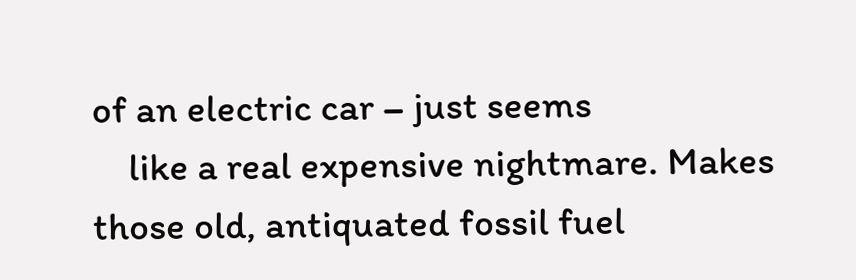of an electric car – just seems
    like a real expensive nightmare. Makes those old, antiquated fossil fuel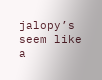jalopy’s seem like a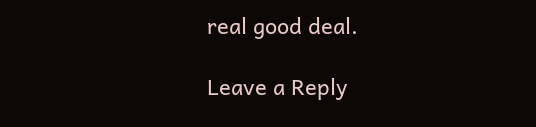real good deal.

Leave a Reply